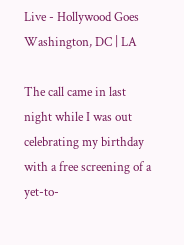Live - Hollywood Goes Washington, DC | LA

The call came in last night while I was out celebrating my birthday with a free screening of a yet-to-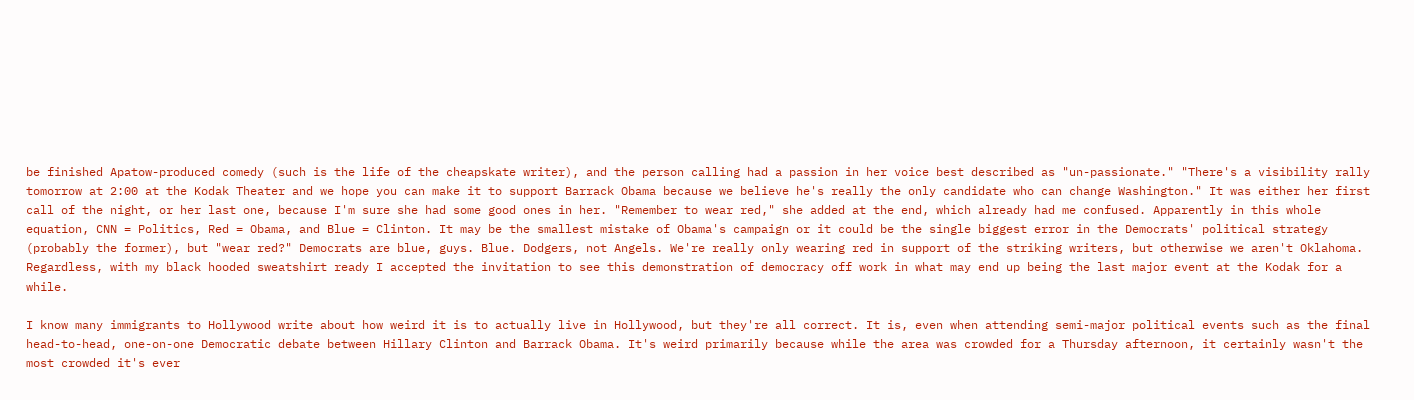be finished Apatow-produced comedy (such is the life of the cheapskate writer), and the person calling had a passion in her voice best described as "un-passionate." "There's a visibility rally tomorrow at 2:00 at the Kodak Theater and we hope you can make it to support Barrack Obama because we believe he's really the only candidate who can change Washington." It was either her first call of the night, or her last one, because I'm sure she had some good ones in her. "Remember to wear red," she added at the end, which already had me confused. Apparently in this whole equation, CNN = Politics, Red = Obama, and Blue = Clinton. It may be the smallest mistake of Obama's campaign or it could be the single biggest error in the Democrats' political strategy (probably the former), but "wear red?" Democrats are blue, guys. Blue. Dodgers, not Angels. We're really only wearing red in support of the striking writers, but otherwise we aren't Oklahoma. Regardless, with my black hooded sweatshirt ready I accepted the invitation to see this demonstration of democracy off work in what may end up being the last major event at the Kodak for a while.

I know many immigrants to Hollywood write about how weird it is to actually live in Hollywood, but they're all correct. It is, even when attending semi-major political events such as the final head-to-head, one-on-one Democratic debate between Hillary Clinton and Barrack Obama. It's weird primarily because while the area was crowded for a Thursday afternoon, it certainly wasn't the most crowded it's ever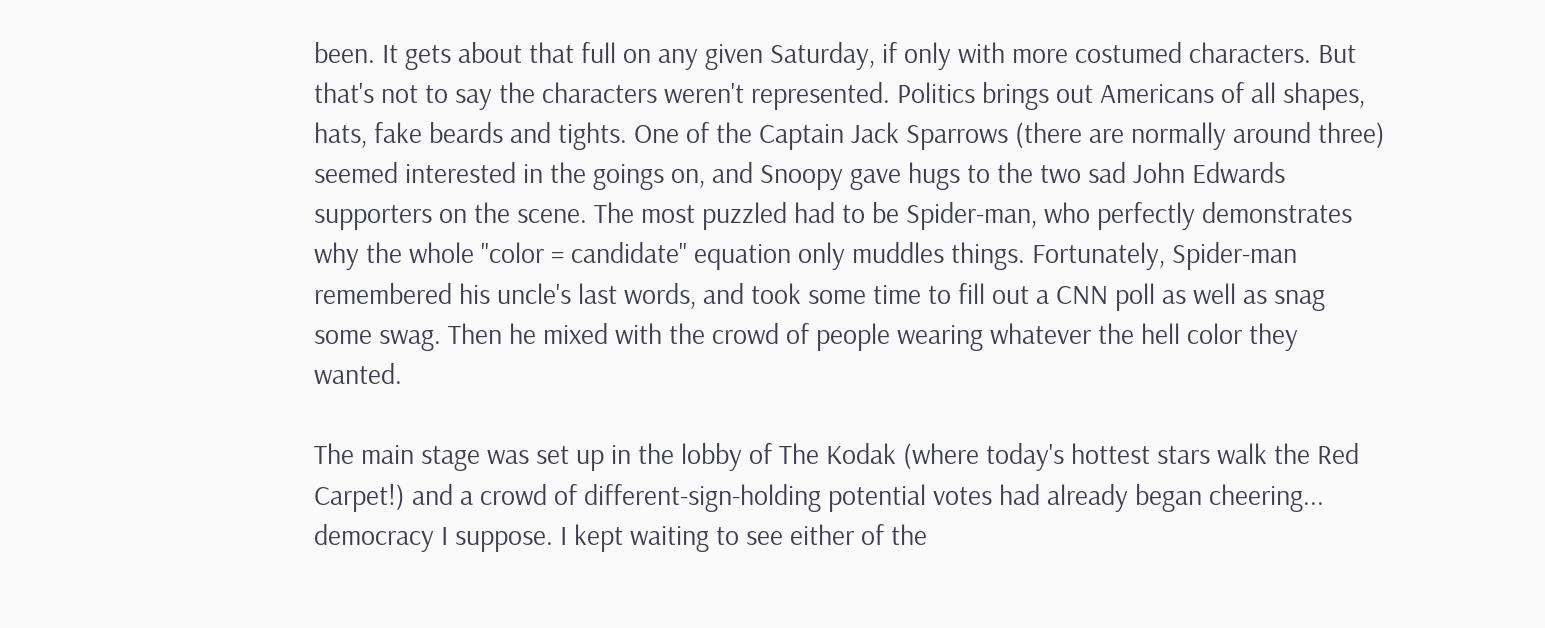been. It gets about that full on any given Saturday, if only with more costumed characters. But that's not to say the characters weren't represented. Politics brings out Americans of all shapes, hats, fake beards and tights. One of the Captain Jack Sparrows (there are normally around three) seemed interested in the goings on, and Snoopy gave hugs to the two sad John Edwards supporters on the scene. The most puzzled had to be Spider-man, who perfectly demonstrates why the whole "color = candidate" equation only muddles things. Fortunately, Spider-man remembered his uncle's last words, and took some time to fill out a CNN poll as well as snag some swag. Then he mixed with the crowd of people wearing whatever the hell color they wanted.

The main stage was set up in the lobby of The Kodak (where today's hottest stars walk the Red Carpet!) and a crowd of different-sign-holding potential votes had already began cheering... democracy I suppose. I kept waiting to see either of the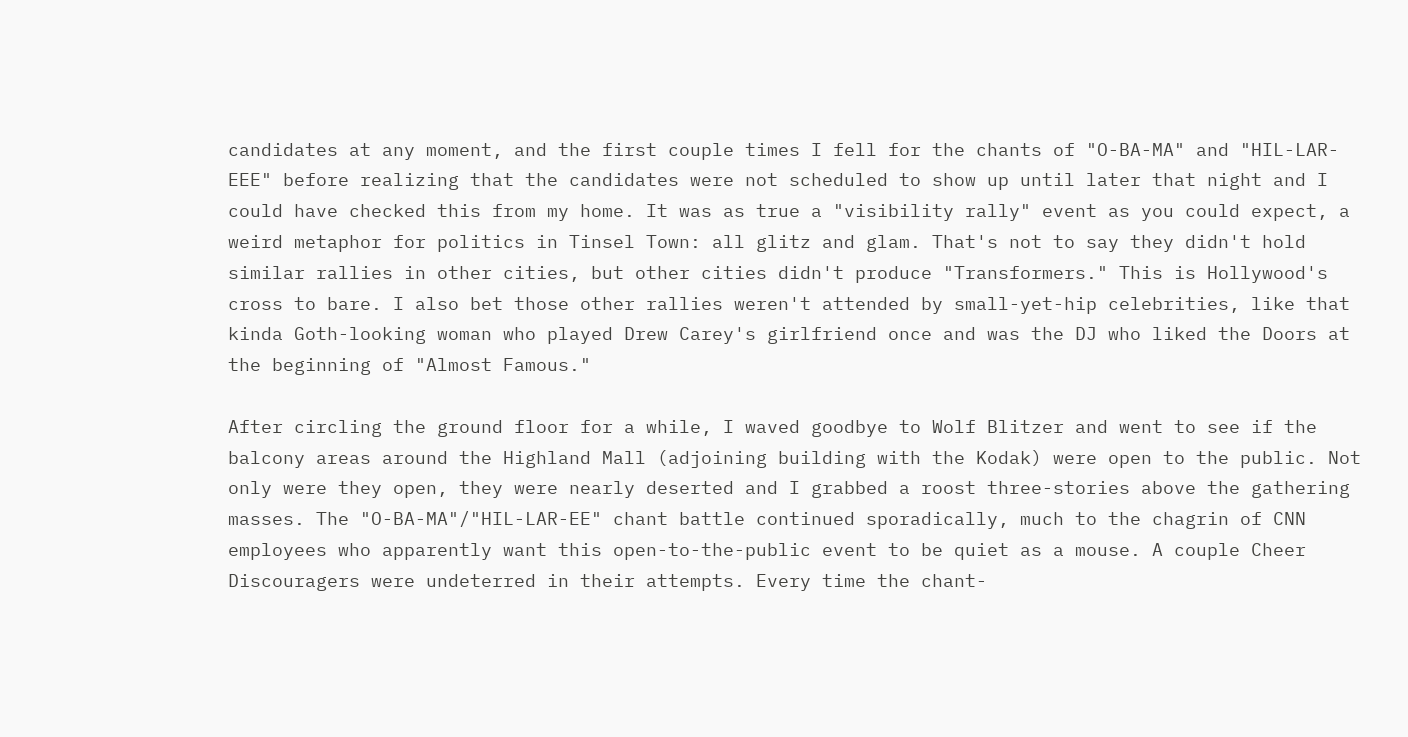candidates at any moment, and the first couple times I fell for the chants of "O-BA-MA" and "HIL-LAR-EEE" before realizing that the candidates were not scheduled to show up until later that night and I could have checked this from my home. It was as true a "visibility rally" event as you could expect, a weird metaphor for politics in Tinsel Town: all glitz and glam. That's not to say they didn't hold similar rallies in other cities, but other cities didn't produce "Transformers." This is Hollywood's cross to bare. I also bet those other rallies weren't attended by small-yet-hip celebrities, like that kinda Goth-looking woman who played Drew Carey's girlfriend once and was the DJ who liked the Doors at the beginning of "Almost Famous."

After circling the ground floor for a while, I waved goodbye to Wolf Blitzer and went to see if the balcony areas around the Highland Mall (adjoining building with the Kodak) were open to the public. Not only were they open, they were nearly deserted and I grabbed a roost three-stories above the gathering masses. The "O-BA-MA"/"HIL-LAR-EE" chant battle continued sporadically, much to the chagrin of CNN employees who apparently want this open-to-the-public event to be quiet as a mouse. A couple Cheer Discouragers were undeterred in their attempts. Every time the chant-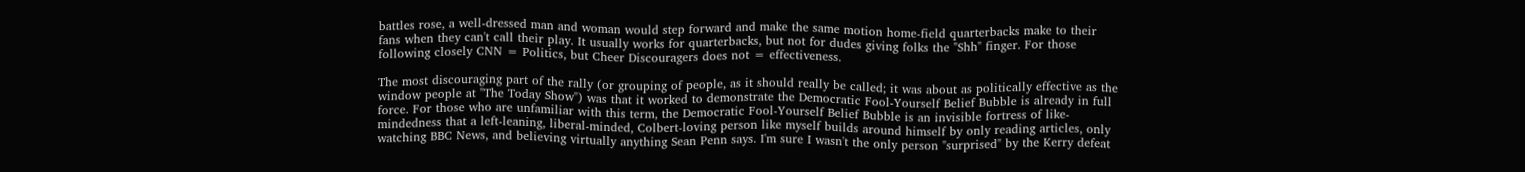battles rose, a well-dressed man and woman would step forward and make the same motion home-field quarterbacks make to their fans when they can't call their play. It usually works for quarterbacks, but not for dudes giving folks the "Shh" finger. For those following closely CNN = Politics, but Cheer Discouragers does not = effectiveness.

The most discouraging part of the rally (or grouping of people, as it should really be called; it was about as politically effective as the window people at "The Today Show") was that it worked to demonstrate the Democratic Fool-Yourself Belief Bubble is already in full force. For those who are unfamiliar with this term, the Democratic Fool-Yourself Belief Bubble is an invisible fortress of like-mindedness that a left-leaning, liberal-minded, Colbert-loving person like myself builds around himself by only reading articles, only watching BBC News, and believing virtually anything Sean Penn says. I'm sure I wasn't the only person "surprised" by the Kerry defeat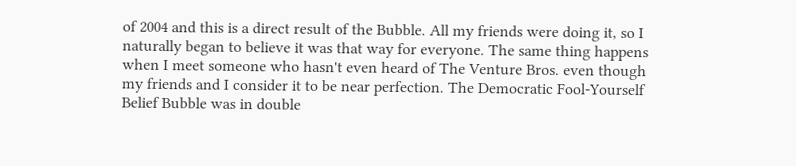of 2004 and this is a direct result of the Bubble. All my friends were doing it, so I naturally began to believe it was that way for everyone. The same thing happens when I meet someone who hasn't even heard of The Venture Bros. even though my friends and I consider it to be near perfection. The Democratic Fool-Yourself Belief Bubble was in double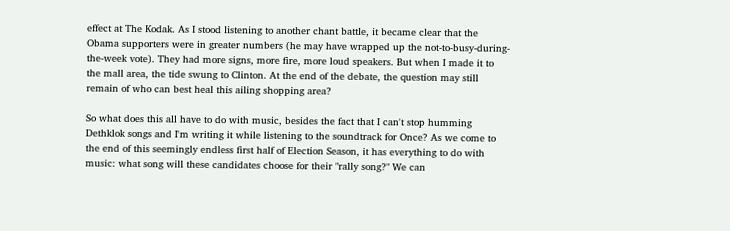effect at The Kodak. As I stood listening to another chant battle, it became clear that the Obama supporters were in greater numbers (he may have wrapped up the not-to-busy-during-the-week vote). They had more signs, more fire, more loud speakers. But when I made it to the mall area, the tide swung to Clinton. At the end of the debate, the question may still remain of who can best heal this ailing shopping area?

So what does this all have to do with music, besides the fact that I can't stop humming Dethklok songs and I'm writing it while listening to the soundtrack for Once? As we come to the end of this seemingly endless first half of Election Season, it has everything to do with music: what song will these candidates choose for their "rally song?" We can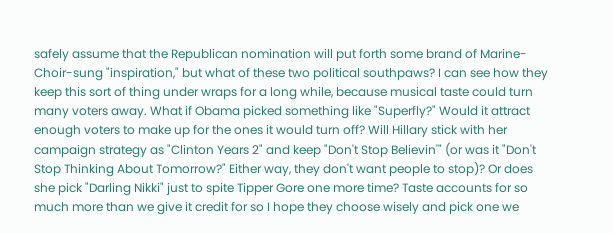safely assume that the Republican nomination will put forth some brand of Marine-Choir-sung "inspiration," but what of these two political southpaws? I can see how they keep this sort of thing under wraps for a long while, because musical taste could turn many voters away. What if Obama picked something like "Superfly?" Would it attract enough voters to make up for the ones it would turn off? Will Hillary stick with her campaign strategy as "Clinton Years 2" and keep "Don't Stop Believin'" (or was it "Don't Stop Thinking About Tomorrow?" Either way, they don't want people to stop)? Or does she pick "Darling Nikki" just to spite Tipper Gore one more time? Taste accounts for so much more than we give it credit for so I hope they choose wisely and pick one we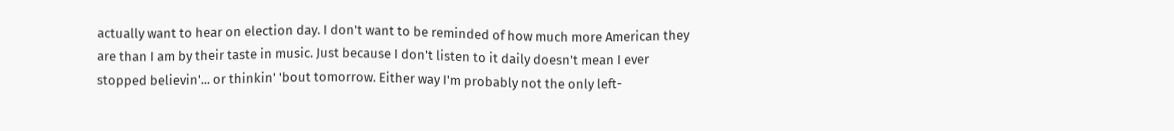actually want to hear on election day. I don't want to be reminded of how much more American they are than I am by their taste in music. Just because I don't listen to it daily doesn't mean I ever stopped believin'... or thinkin' 'bout tomorrow. Either way I'm probably not the only left-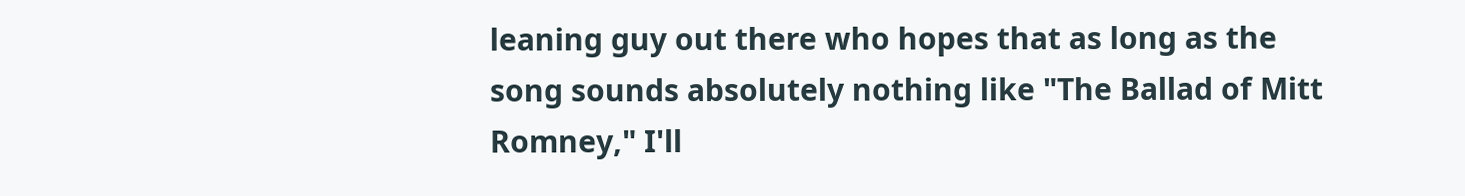leaning guy out there who hopes that as long as the song sounds absolutely nothing like "The Ballad of Mitt Romney," I'll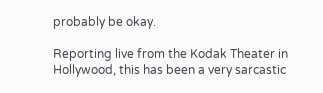probably be okay.

Reporting live from the Kodak Theater in Hollywood, this has been a very sarcastic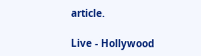article.

Live - Hollywood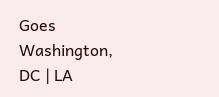Goes Washington, DC | LA